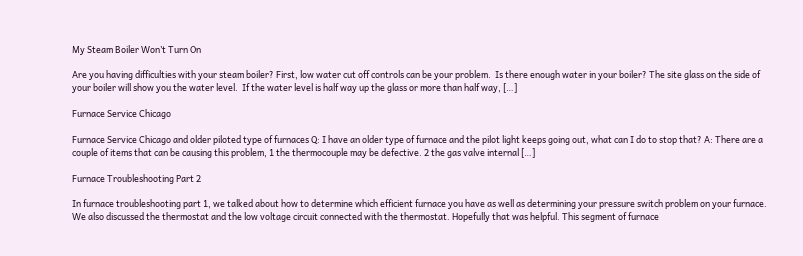My Steam Boiler Won’t Turn On

Are you having difficulties with your steam boiler? First, low water cut off controls can be your problem.  Is there enough water in your boiler? The site glass on the side of your boiler will show you the water level.  If the water level is half way up the glass or more than half way, […]

Furnace Service Chicago

Furnace Service Chicago and older piloted type of furnaces Q: I have an older type of furnace and the pilot light keeps going out, what can I do to stop that? A: There are a couple of items that can be causing this problem, 1 the thermocouple may be defective. 2 the gas valve internal […]

Furnace Troubleshooting Part 2

In furnace troubleshooting part 1, we talked about how to determine which efficient furnace you have as well as determining your pressure switch problem on your furnace. We also discussed the thermostat and the low voltage circuit connected with the thermostat. Hopefully that was helpful. This segment of furnace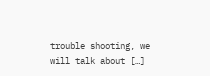trouble shooting, we will talk about […]